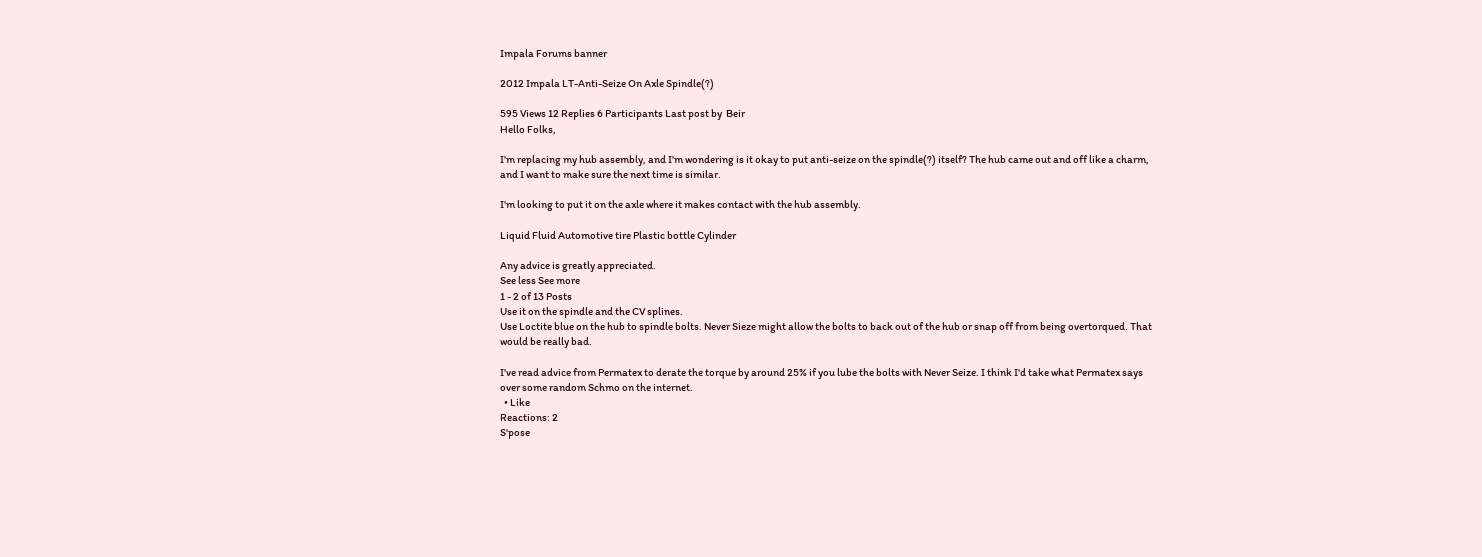Impala Forums banner

2012 Impala LT-Anti-Seize On Axle Spindle(?)

595 Views 12 Replies 6 Participants Last post by  Beir
Hello Folks,

I'm replacing my hub assembly, and I'm wondering is it okay to put anti-seize on the spindle(?) itself? The hub came out and off like a charm, and I want to make sure the next time is similar.

I'm looking to put it on the axle where it makes contact with the hub assembly.

Liquid Fluid Automotive tire Plastic bottle Cylinder

Any advice is greatly appreciated.
See less See more
1 - 2 of 13 Posts
Use it on the spindle and the CV splines.
Use Loctite blue on the hub to spindle bolts. Never Sieze might allow the bolts to back out of the hub or snap off from being overtorqued. That would be really bad.

I've read advice from Permatex to derate the torque by around 25% if you lube the bolts with Never Seize. I think I'd take what Permatex says over some random Schmo on the internet.
  • Like
Reactions: 2
S'pose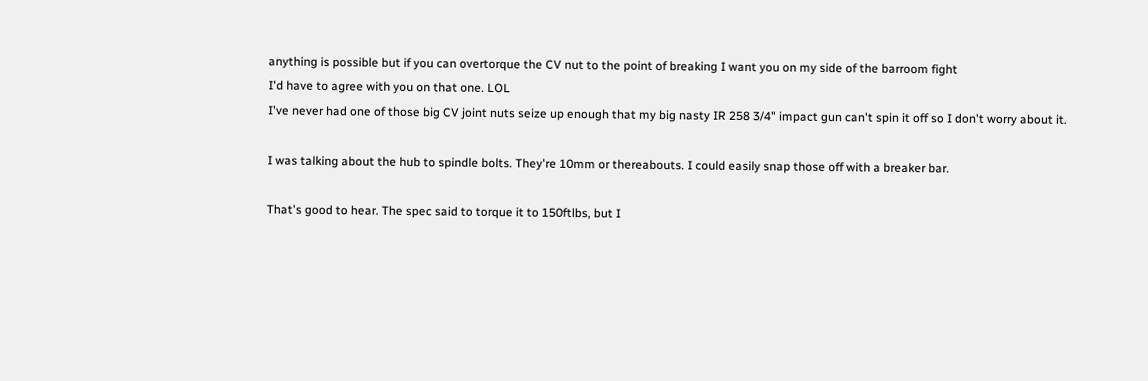anything is possible but if you can overtorque the CV nut to the point of breaking I want you on my side of the barroom fight
I'd have to agree with you on that one. LOL
I've never had one of those big CV joint nuts seize up enough that my big nasty IR 258 3/4" impact gun can't spin it off so I don't worry about it.

I was talking about the hub to spindle bolts. They're 10mm or thereabouts. I could easily snap those off with a breaker bar.

That's good to hear. The spec said to torque it to 150ftlbs, but I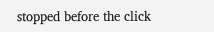stopped before the click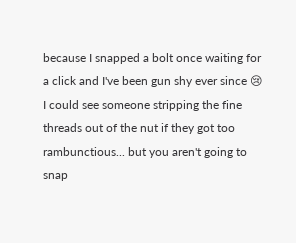because I snapped a bolt once waiting for a click and I've been gun shy ever since 😢
I could see someone stripping the fine threads out of the nut if they got too rambunctious... but you aren't going to snap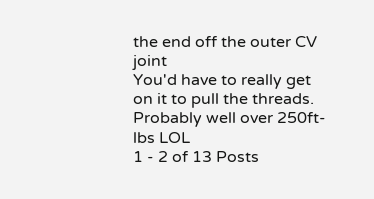the end off the outer CV joint
You'd have to really get on it to pull the threads. Probably well over 250ft-lbs LOL
1 - 2 of 13 Posts